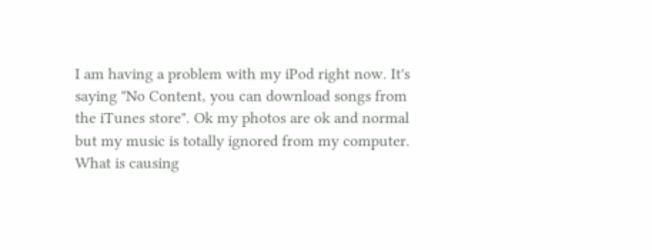I am having a problem with my iPod right now. It's saying "No Content, you can download songs from the iTunes store". Ok my photos are ok and normal but my music is totally ignored from my computer. What is causing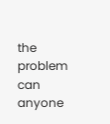the problem can anyone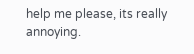help me please, its really annoying.